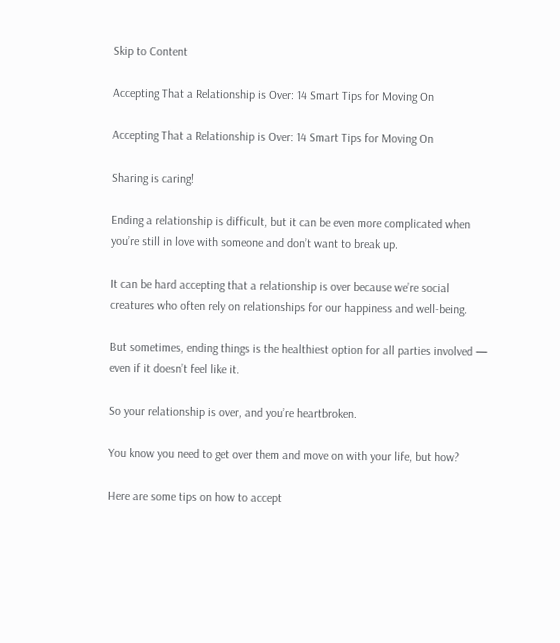Skip to Content

Accepting That a Relationship is Over: 14 Smart Tips for Moving On

Accepting That a Relationship is Over: 14 Smart Tips for Moving On

Sharing is caring!

Ending a relationship is difficult, but it can be even more complicated when you’re still in love with someone and don’t want to break up.

It can be hard accepting that a relationship is over because we’re social creatures who often rely on relationships for our happiness and well-being.

But sometimes, ending things is the healthiest option for all parties involved — even if it doesn’t feel like it.

So your relationship is over, and you’re heartbroken.

You know you need to get over them and move on with your life, but how?

Here are some tips on how to accept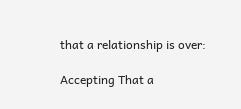that a relationship is over:

Accepting That a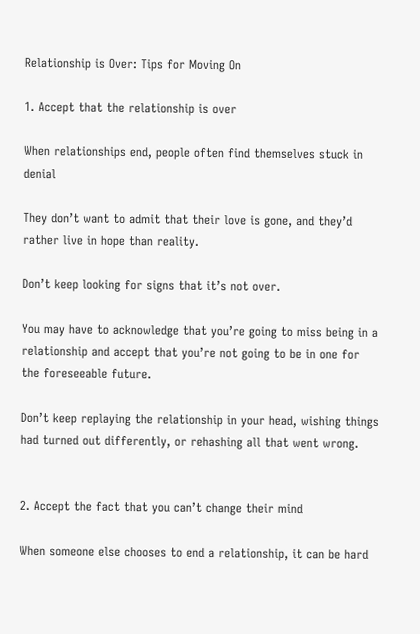Relationship is Over: Tips for Moving On

1. Accept that the relationship is over

When relationships end, people often find themselves stuck in denial

They don’t want to admit that their love is gone, and they’d rather live in hope than reality.

Don’t keep looking for signs that it’s not over.

You may have to acknowledge that you’re going to miss being in a relationship and accept that you’re not going to be in one for the foreseeable future.

Don’t keep replaying the relationship in your head, wishing things had turned out differently, or rehashing all that went wrong.


2. Accept the fact that you can’t change their mind

When someone else chooses to end a relationship, it can be hard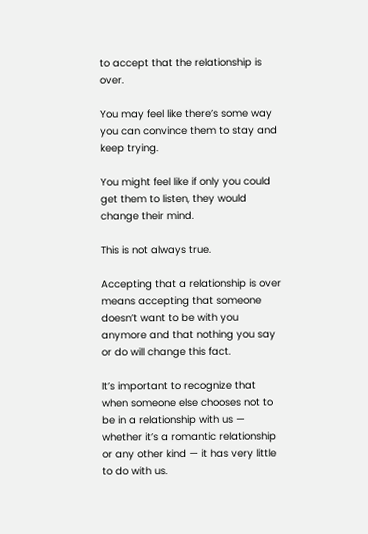to accept that the relationship is over.

You may feel like there’s some way you can convince them to stay and keep trying.

You might feel like if only you could get them to listen, they would change their mind.

This is not always true.

Accepting that a relationship is over means accepting that someone doesn’t want to be with you anymore and that nothing you say or do will change this fact.

It’s important to recognize that when someone else chooses not to be in a relationship with us — whether it’s a romantic relationship or any other kind — it has very little to do with us.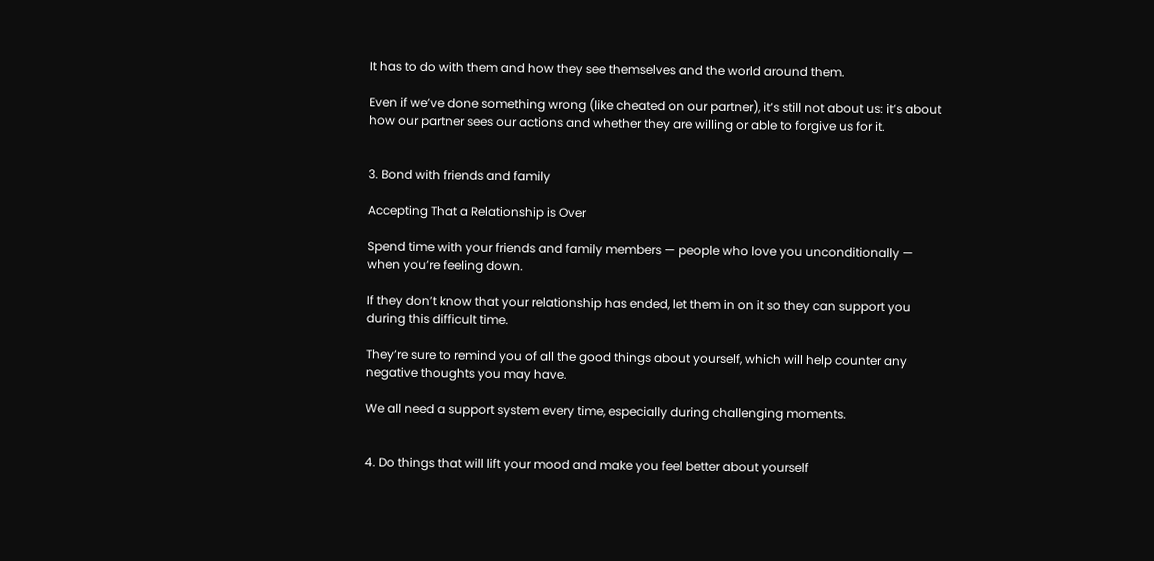It has to do with them and how they see themselves and the world around them.

Even if we’ve done something wrong (like cheated on our partner), it’s still not about us: it’s about how our partner sees our actions and whether they are willing or able to forgive us for it.


3. Bond with friends and family

Accepting That a Relationship is Over

Spend time with your friends and family members — people who love you unconditionally — when you’re feeling down.

If they don’t know that your relationship has ended, let them in on it so they can support you during this difficult time.

They’re sure to remind you of all the good things about yourself, which will help counter any negative thoughts you may have.

We all need a support system every time, especially during challenging moments.


4. Do things that will lift your mood and make you feel better about yourself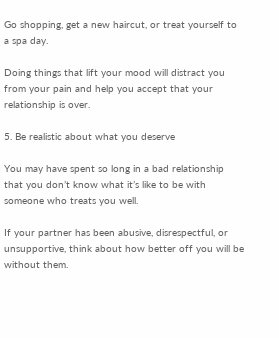Go shopping, get a new haircut, or treat yourself to a spa day.

Doing things that lift your mood will distract you from your pain and help you accept that your relationship is over.

5. Be realistic about what you deserve

You may have spent so long in a bad relationship that you don’t know what it’s like to be with someone who treats you well.

If your partner has been abusive, disrespectful, or unsupportive, think about how better off you will be without them.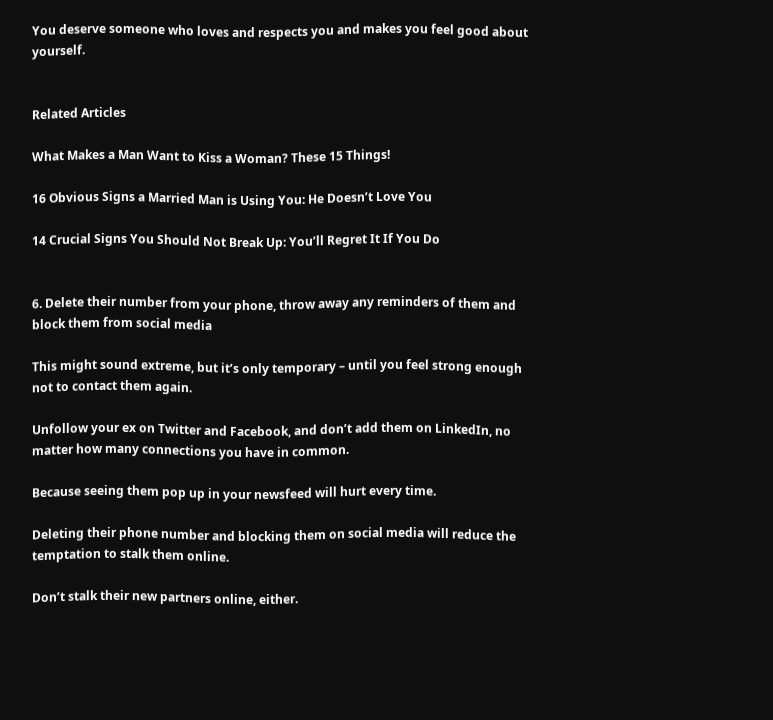You deserve someone who loves and respects you and makes you feel good about yourself.


Related Articles

What Makes a Man Want to Kiss a Woman? These 15 Things!

16 Obvious Signs a Married Man is Using You: He Doesn’t Love You

14 Crucial Signs You Should Not Break Up: You’ll Regret It If You Do


6. Delete their number from your phone, throw away any reminders of them and block them from social media

This might sound extreme, but it’s only temporary – until you feel strong enough not to contact them again.

Unfollow your ex on Twitter and Facebook, and don’t add them on LinkedIn, no matter how many connections you have in common.

Because seeing them pop up in your newsfeed will hurt every time.

Deleting their phone number and blocking them on social media will reduce the temptation to stalk them online.

Don’t stalk their new partners online, either.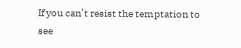If you can’t resist the temptation to see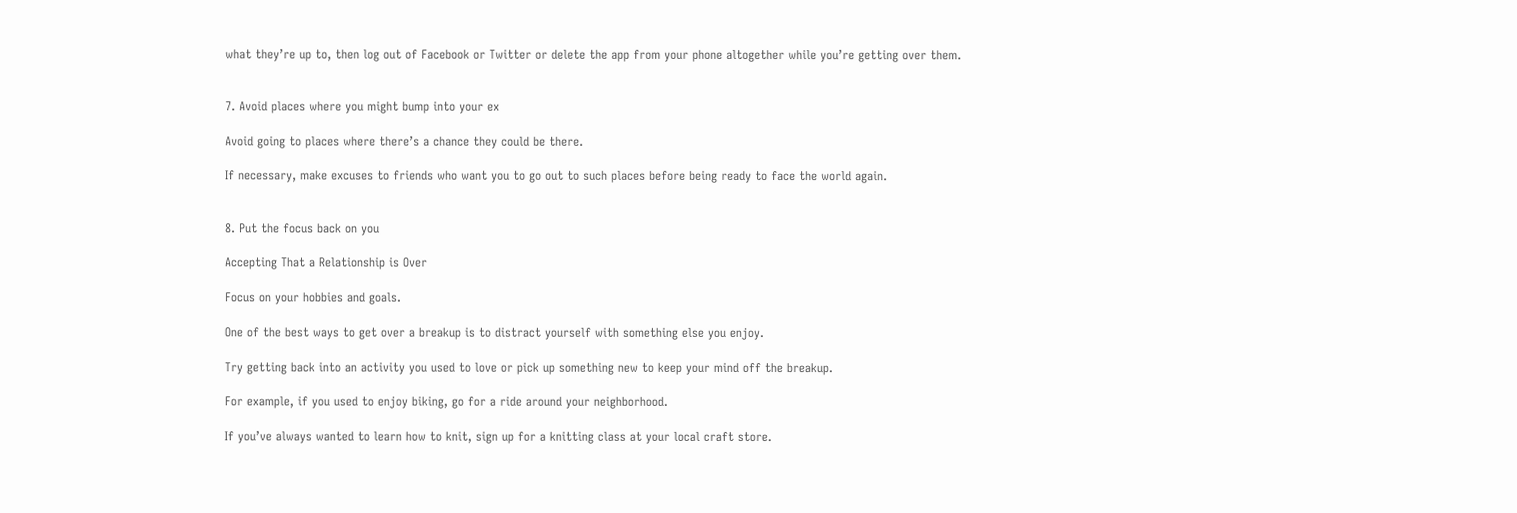what they’re up to, then log out of Facebook or Twitter or delete the app from your phone altogether while you’re getting over them.


7. Avoid places where you might bump into your ex

Avoid going to places where there’s a chance they could be there.

If necessary, make excuses to friends who want you to go out to such places before being ready to face the world again.


8. Put the focus back on you

Accepting That a Relationship is Over

Focus on your hobbies and goals.

One of the best ways to get over a breakup is to distract yourself with something else you enjoy.

Try getting back into an activity you used to love or pick up something new to keep your mind off the breakup.

For example, if you used to enjoy biking, go for a ride around your neighborhood.

If you’ve always wanted to learn how to knit, sign up for a knitting class at your local craft store.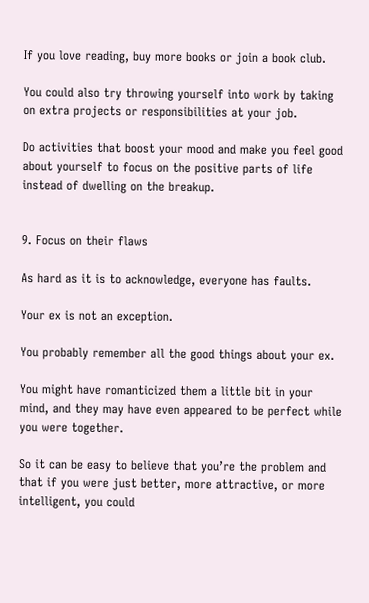If you love reading, buy more books or join a book club.

You could also try throwing yourself into work by taking on extra projects or responsibilities at your job.

Do activities that boost your mood and make you feel good about yourself to focus on the positive parts of life instead of dwelling on the breakup.


9. Focus on their flaws

As hard as it is to acknowledge, everyone has faults.

Your ex is not an exception.

You probably remember all the good things about your ex.

You might have romanticized them a little bit in your mind, and they may have even appeared to be perfect while you were together.

So it can be easy to believe that you’re the problem and that if you were just better, more attractive, or more intelligent, you could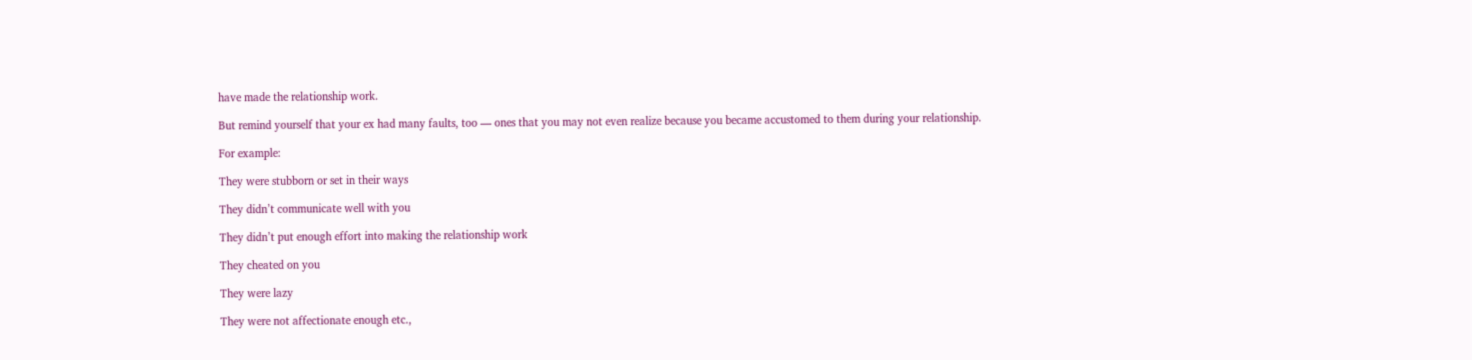have made the relationship work.

But remind yourself that your ex had many faults, too — ones that you may not even realize because you became accustomed to them during your relationship.

For example:

They were stubborn or set in their ways

They didn’t communicate well with you

They didn’t put enough effort into making the relationship work

They cheated on you

They were lazy

They were not affectionate enough etc.,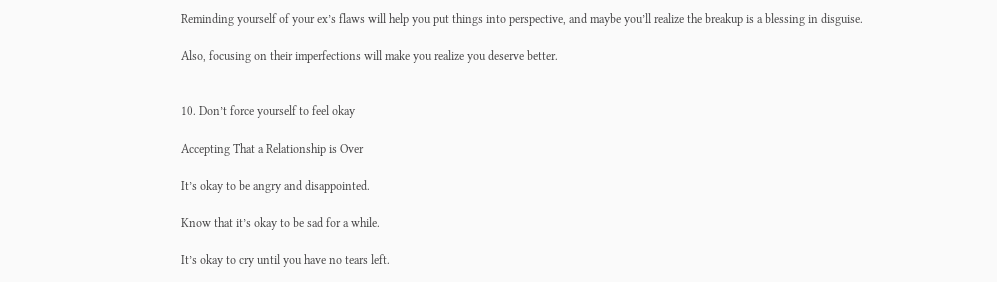Reminding yourself of your ex’s flaws will help you put things into perspective, and maybe you’ll realize the breakup is a blessing in disguise.

Also, focusing on their imperfections will make you realize you deserve better.


10. Don’t force yourself to feel okay

Accepting That a Relationship is Over

It’s okay to be angry and disappointed.

Know that it’s okay to be sad for a while.

It’s okay to cry until you have no tears left.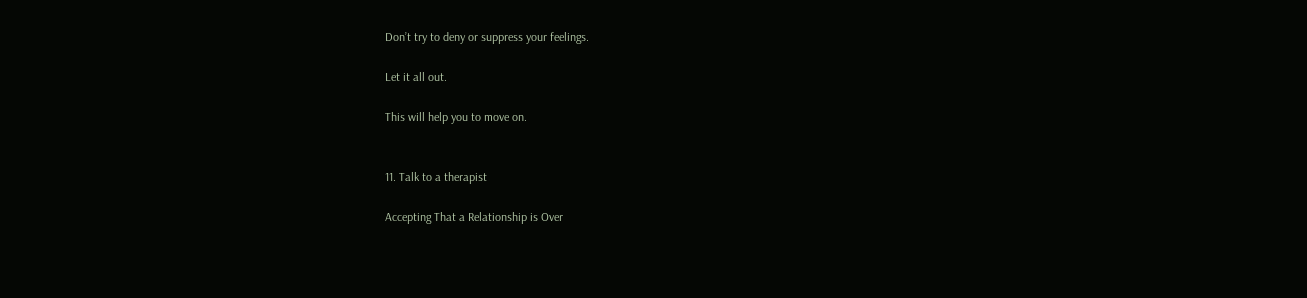Don’t try to deny or suppress your feelings.

Let it all out.

This will help you to move on.


11. Talk to a therapist

Accepting That a Relationship is Over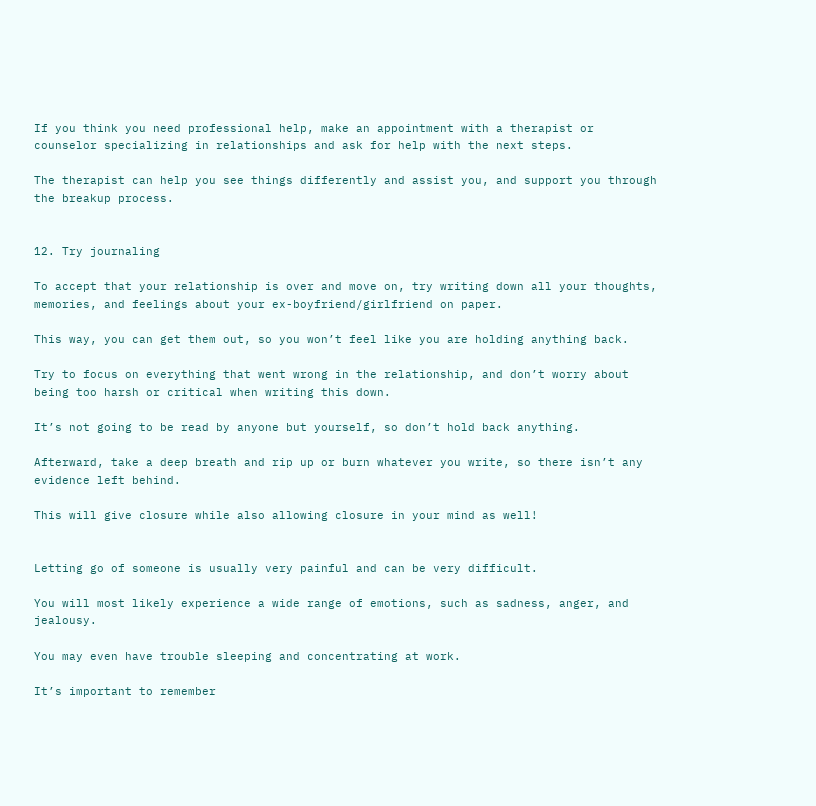If you think you need professional help, make an appointment with a therapist or counselor specializing in relationships and ask for help with the next steps.

The therapist can help you see things differently and assist you, and support you through the breakup process.


12. Try journaling

To accept that your relationship is over and move on, try writing down all your thoughts, memories, and feelings about your ex-boyfriend/girlfriend on paper.

This way, you can get them out, so you won’t feel like you are holding anything back.

Try to focus on everything that went wrong in the relationship, and don’t worry about being too harsh or critical when writing this down.

It’s not going to be read by anyone but yourself, so don’t hold back anything.

Afterward, take a deep breath and rip up or burn whatever you write, so there isn’t any evidence left behind.

This will give closure while also allowing closure in your mind as well!


Letting go of someone is usually very painful and can be very difficult.

You will most likely experience a wide range of emotions, such as sadness, anger, and jealousy.

You may even have trouble sleeping and concentrating at work.

It’s important to remember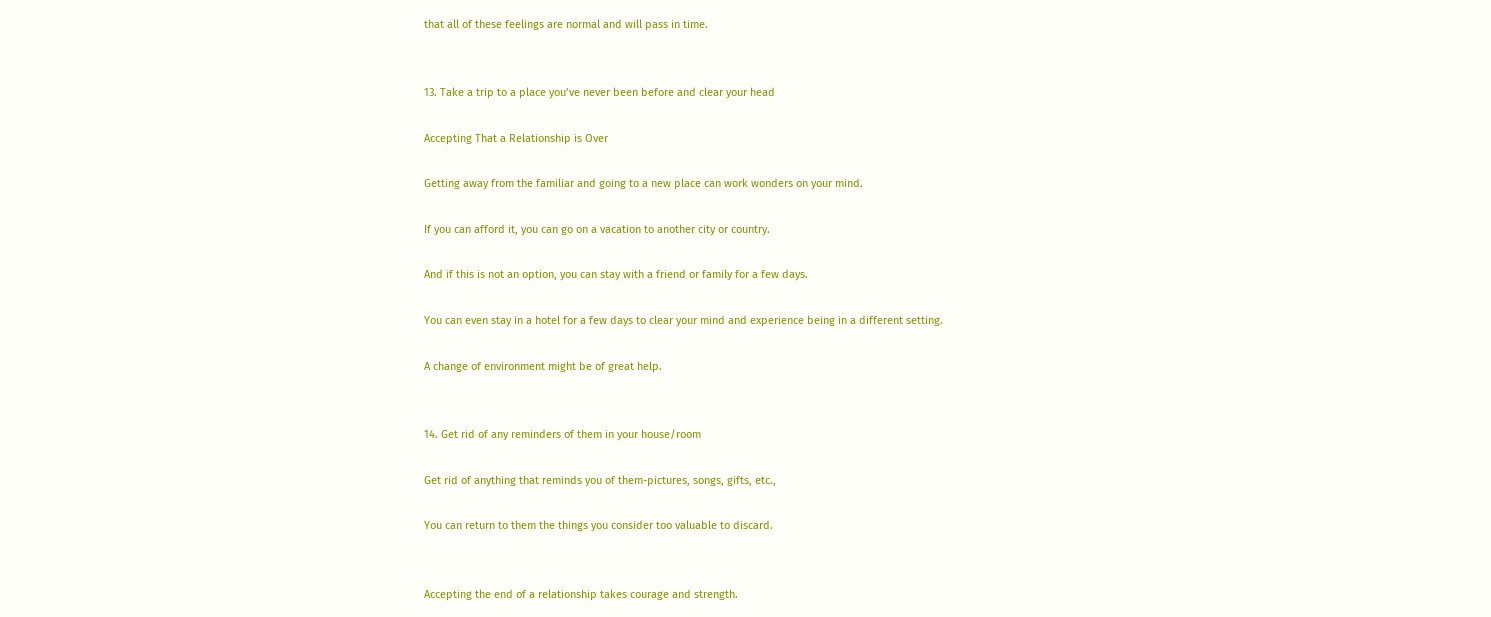that all of these feelings are normal and will pass in time.


13. Take a trip to a place you’ve never been before and clear your head

Accepting That a Relationship is Over

Getting away from the familiar and going to a new place can work wonders on your mind.

If you can afford it, you can go on a vacation to another city or country.

And if this is not an option, you can stay with a friend or family for a few days.

You can even stay in a hotel for a few days to clear your mind and experience being in a different setting.

A change of environment might be of great help.


14. Get rid of any reminders of them in your house/room

Get rid of anything that reminds you of them-pictures, songs, gifts, etc.,

You can return to them the things you consider too valuable to discard.


Accepting the end of a relationship takes courage and strength.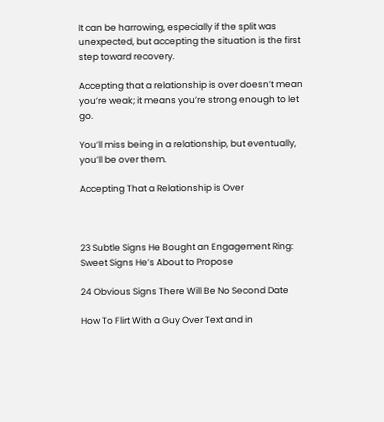It can be harrowing, especially if the split was unexpected, but accepting the situation is the first step toward recovery.

Accepting that a relationship is over doesn’t mean you’re weak; it means you’re strong enough to let go.

You’ll miss being in a relationship, but eventually, you’ll be over them.

Accepting That a Relationship is Over



23 Subtle Signs He Bought an Engagement Ring: Sweet Signs He’s About to Propose

24 Obvious Signs There Will Be No Second Date

How To Flirt With a Guy Over Text and in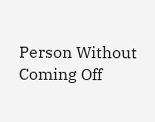Person Without Coming Off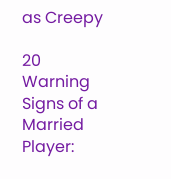as Creepy

20 Warning Signs of a Married Player: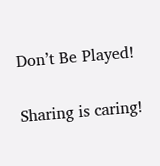Don’t Be Played!

Sharing is caring!